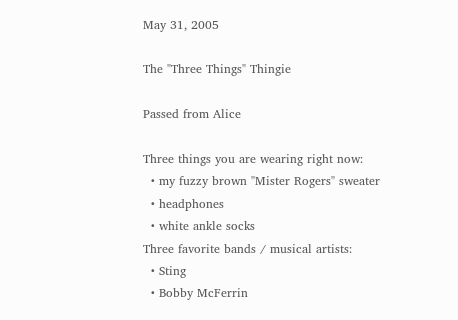May 31, 2005

The "Three Things" Thingie

Passed from Alice

Three things you are wearing right now:
  • my fuzzy brown "Mister Rogers" sweater
  • headphones
  • white ankle socks
Three favorite bands / musical artists:
  • Sting
  • Bobby McFerrin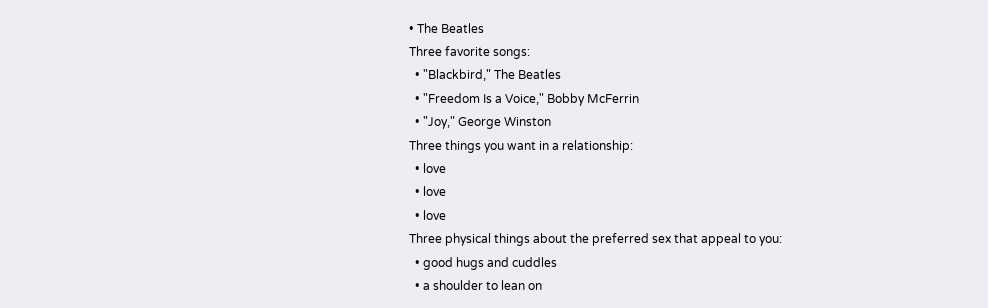• The Beatles
Three favorite songs:
  • "Blackbird," The Beatles
  • "Freedom Is a Voice," Bobby McFerrin
  • "Joy," George Winston
Three things you want in a relationship:
  • love
  • love
  • love
Three physical things about the preferred sex that appeal to you:
  • good hugs and cuddles
  • a shoulder to lean on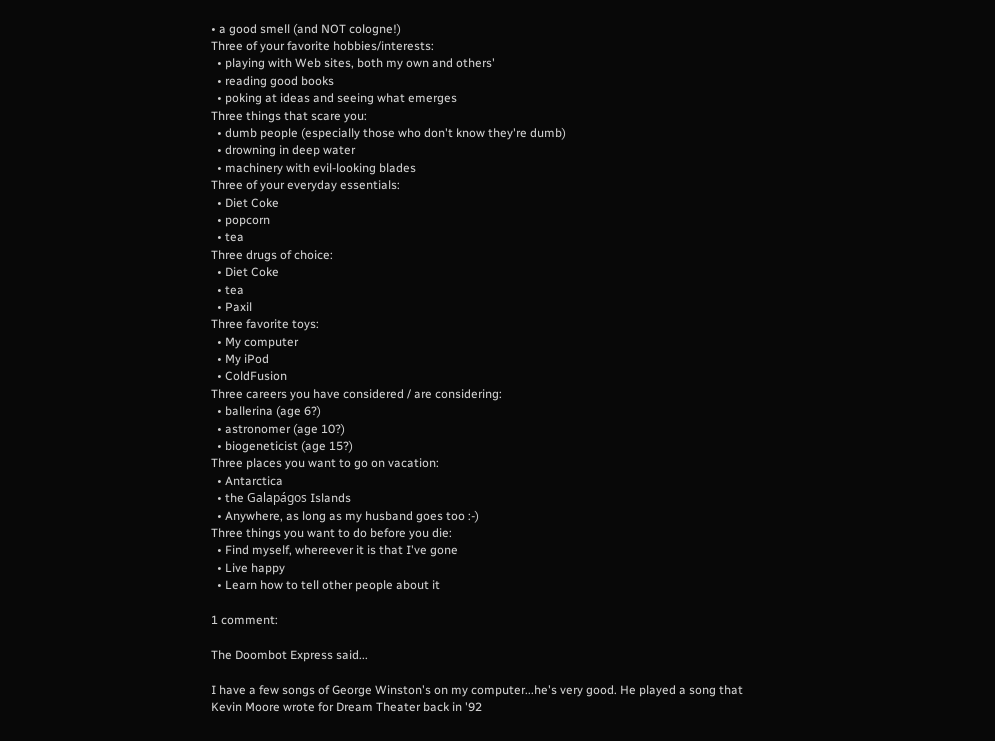• a good smell (and NOT cologne!)
Three of your favorite hobbies/interests:
  • playing with Web sites, both my own and others'
  • reading good books
  • poking at ideas and seeing what emerges
Three things that scare you:
  • dumb people (especially those who don't know they're dumb)
  • drowning in deep water
  • machinery with evil-looking blades
Three of your everyday essentials:
  • Diet Coke
  • popcorn
  • tea
Three drugs of choice:
  • Diet Coke
  • tea
  • Paxil
Three favorite toys:
  • My computer
  • My iPod
  • ColdFusion
Three careers you have considered / are considering:
  • ballerina (age 6?)
  • astronomer (age 10?)
  • biogeneticist (age 15?)
Three places you want to go on vacation:
  • Antarctica
  • the Galapágos Islands
  • Anywhere, as long as my husband goes too :-)
Three things you want to do before you die:
  • Find myself, whereever it is that I've gone
  • Live happy
  • Learn how to tell other people about it

1 comment:

The Doombot Express said...

I have a few songs of George Winston's on my computer...he's very good. He played a song that Kevin Moore wrote for Dream Theater back in '92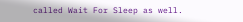called Wait For Sleep as well.